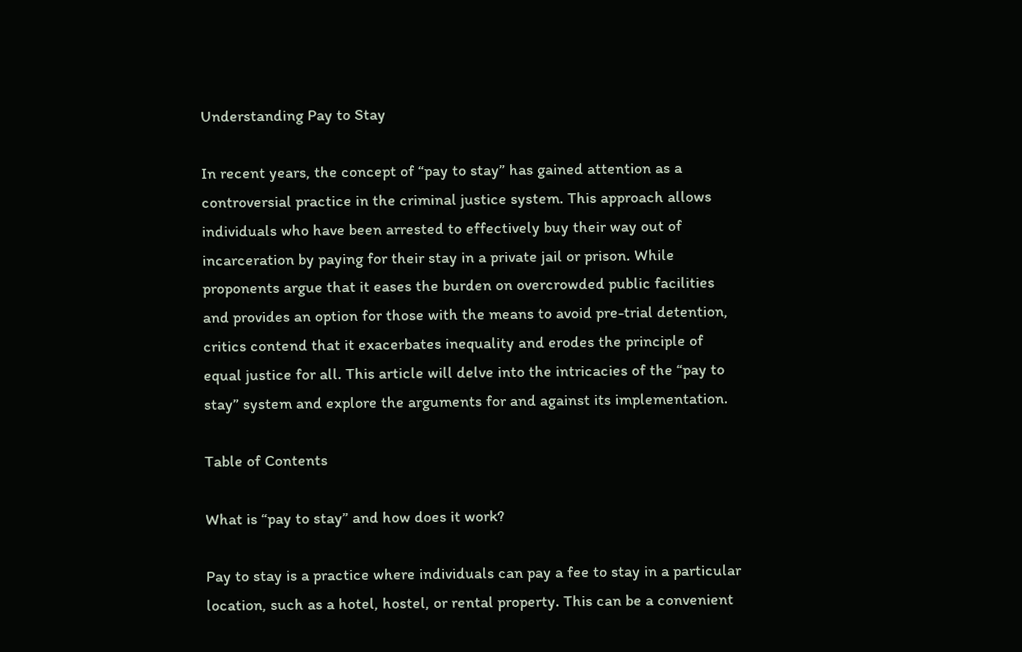Understanding Pay to Stay

In recent years, the concept of “pay to stay” has gained attention as a controversial practice in the criminal justice system. This approach allows individuals who have been arrested to effectively buy their way out of incarceration by paying for their stay in a private jail or prison. While proponents argue that it eases the burden on overcrowded public facilities and provides an option for those with the means to avoid pre-trial detention, critics contend that it exacerbates inequality and erodes the principle of equal justice for all. This article will delve into the intricacies of the “pay to stay” system and explore the arguments for and against its implementation.

Table of Contents

What is “pay to stay” and how does it work?

Pay to stay is a practice where individuals can pay a fee to stay in a particular location, such as a hotel, hostel, or rental property. This can be a convenient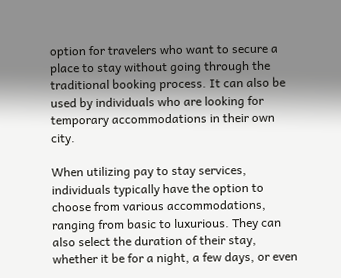option for travelers who want to secure a place to stay without going through the traditional booking process. It can also be used by individuals who are looking for temporary accommodations in their own city.

When utilizing pay to stay services, individuals typically have the option to choose from various accommodations, ranging from basic to luxurious. They can also select the duration of their stay, whether it be for a night, a few days, or even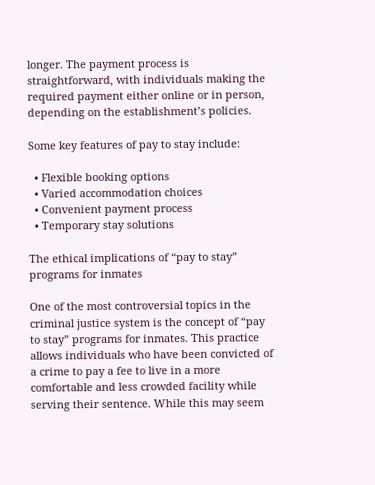longer. The payment process is straightforward, with individuals making the required payment either online or in person, depending on the establishment’s policies.

Some key features of pay to stay include:

  • Flexible booking options
  • Varied accommodation choices
  • Convenient payment process
  • Temporary stay solutions

The ethical implications of “pay to stay” programs for inmates

One of the most controversial topics in the criminal justice system is the concept of “pay to stay” programs for inmates. This practice allows individuals who have been convicted of a crime to pay a fee to live in a more comfortable and less crowded facility while serving their sentence. While this may seem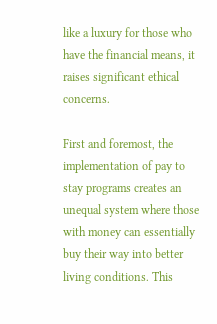like a luxury for those who have the financial means, it raises significant ethical concerns.

First and foremost, the implementation of pay to stay programs creates an unequal system where those with money can essentially buy their way into better living conditions. This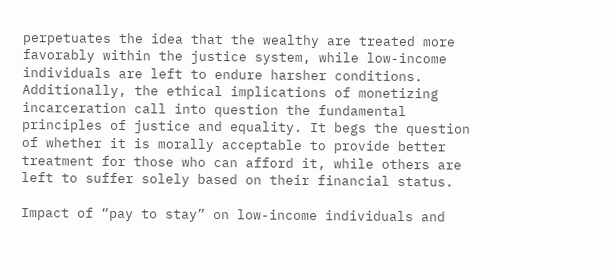perpetuates the idea that the wealthy are treated more favorably within the justice system, while low-income individuals are left to endure harsher conditions. Additionally, the ethical implications of monetizing incarceration call into question the fundamental principles of justice and equality. It begs the question of whether it is morally acceptable to provide better treatment for those who can afford it, while others are left to suffer solely based on their financial status.

Impact of “pay to stay” on low-income individuals and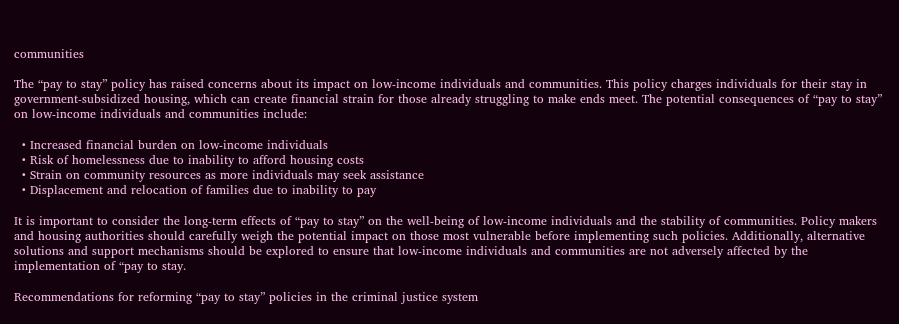communities

The “pay to stay” policy has raised concerns about its impact on low-income individuals and communities. This policy charges individuals for their stay in government-subsidized housing, which can create financial strain for those already struggling to make ends meet. The potential consequences of “pay to stay” on low-income individuals and communities include:

  • Increased financial burden on low-income individuals
  • Risk of homelessness due to inability to afford housing costs
  • Strain on community resources as more individuals may seek assistance
  • Displacement and relocation of families due to inability to pay

It is important to consider the long-term effects of “pay to stay” on the well-being of low-income individuals and the stability of communities. Policy makers and housing authorities should carefully weigh the potential impact on those most vulnerable before implementing such policies. Additionally, alternative solutions and support mechanisms should be explored to ensure that low-income individuals and communities are not adversely affected by the implementation of “pay to stay.

Recommendations for reforming “pay to stay” policies in the criminal justice system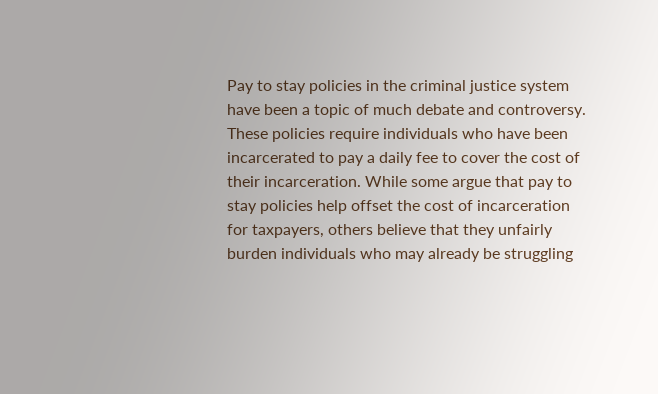Pay to stay policies in the criminal justice system have been a topic of much debate and controversy. These policies require individuals who have been incarcerated to pay a daily fee to cover the cost of their incarceration. While some argue that pay to stay policies help offset the cost of incarceration for taxpayers, others believe that they unfairly burden individuals who may already be struggling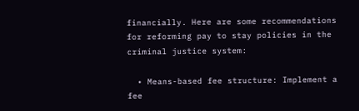financially. Here are some recommendations for reforming pay to stay policies in the criminal justice system:

  • Means-based fee structure: Implement a fee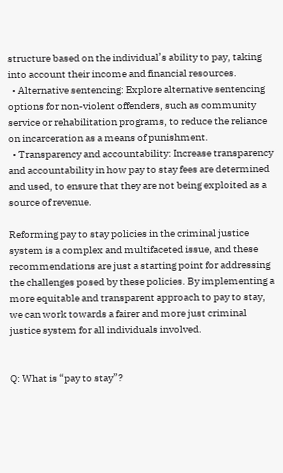structure based on the individual’s ability to pay, taking into account their income and financial resources.
  • Alternative sentencing: Explore alternative sentencing options for non-violent offenders, such as community service or rehabilitation programs, to reduce the reliance on incarceration as a means of punishment.
  • Transparency and accountability: Increase transparency and accountability in how pay to stay fees are determined and used, to ensure that they are not being exploited as a source of revenue.

Reforming pay to stay policies in the criminal justice system is a complex and multifaceted issue, and these recommendations are just a starting point for addressing the challenges posed by these policies. By implementing a more equitable and transparent approach to pay to stay, we can work towards a fairer and more just criminal justice system for all individuals involved.


Q: What is “pay to stay”?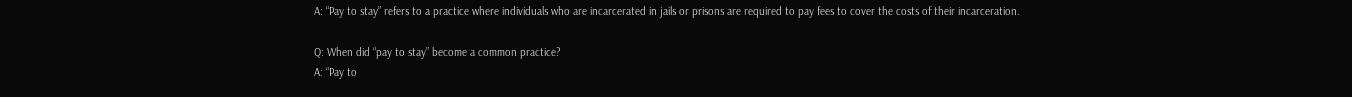A: “Pay to stay” refers to a practice where individuals who are incarcerated in jails or prisons are required to pay fees to cover the costs of their incarceration.

Q: When did “pay to stay” become a common practice?
A: “Pay to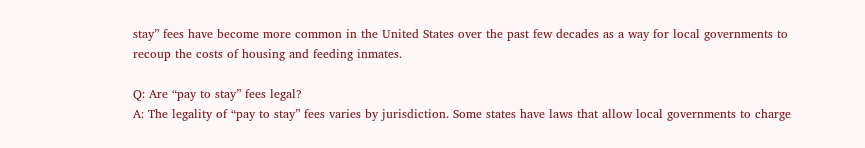stay” fees have become more common in the United States over the past few decades as a way for local governments to recoup the costs of housing and feeding inmates.

Q: Are “pay to stay” fees legal?
A: The legality of “pay to stay” fees varies by jurisdiction. Some states have laws that allow local governments to charge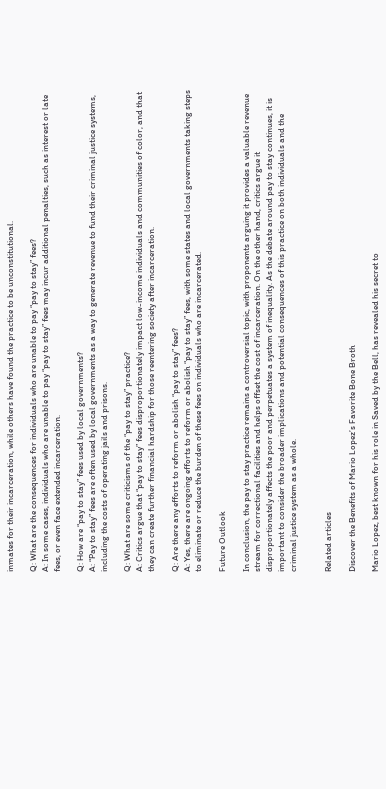inmates for their incarceration, while others have found the practice to be unconstitutional.

Q: What are the consequences for individuals who are unable to pay “pay to stay” fees?
A: In some cases, individuals who are unable to pay “pay to stay” fees may incur additional penalties, such as interest or late fees, or even face extended incarceration.

Q: How are “pay to stay” fees used by local governments?
A: “Pay to stay” fees are often used by local governments as a way to generate revenue to fund their criminal justice systems, including the costs of operating jails and prisons.

Q: What are some criticisms of the “pay to stay” practice?
A: Critics argue that “pay to stay” fees disproportionately impact low-income individuals and communities of color, and that they can create further financial hardship for those reentering society after incarceration.

Q: Are there any efforts to reform or abolish “pay to stay” fees?
A: Yes, there are ongoing efforts to reform or abolish “pay to stay” fees, with some states and local governments taking steps to eliminate or reduce the burden of these fees on individuals who are incarcerated.

Future Outlook

In conclusion, the pay to stay practice remains a controversial topic, with proponents arguing it provides a valuable revenue stream for correctional facilities and helps offset the cost of incarceration. On the other hand, critics argue it disproportionately affects the poor and perpetuates a system of inequality. As the debate around pay to stay continues, it is important to consider the broader implications and potential consequences of this practice on both individuals and the criminal justice system as a whole.


Related articles

Discover the Benefits of Mario Lopez’s Favorite Bone Broth

Mario Lopez, best known for his role in Saved by the Bell, has revealed his secret to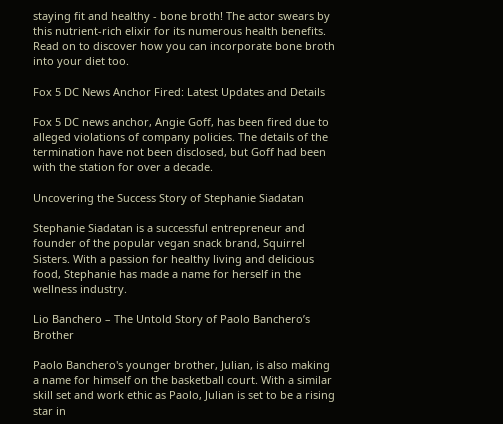staying fit and healthy - bone broth! The actor swears by this nutrient-rich elixir for its numerous health benefits. Read on to discover how you can incorporate bone broth into your diet too.

Fox 5 DC News Anchor Fired: Latest Updates and Details

Fox 5 DC news anchor, Angie Goff, has been fired due to alleged violations of company policies. The details of the termination have not been disclosed, but Goff had been with the station for over a decade.

Uncovering the Success Story of Stephanie Siadatan

Stephanie Siadatan is a successful entrepreneur and founder of the popular vegan snack brand, Squirrel Sisters. With a passion for healthy living and delicious food, Stephanie has made a name for herself in the wellness industry.

Lio Banchero – The Untold Story of Paolo Banchero’s Brother

Paolo Banchero's younger brother, Julian, is also making a name for himself on the basketball court. With a similar skill set and work ethic as Paolo, Julian is set to be a rising star in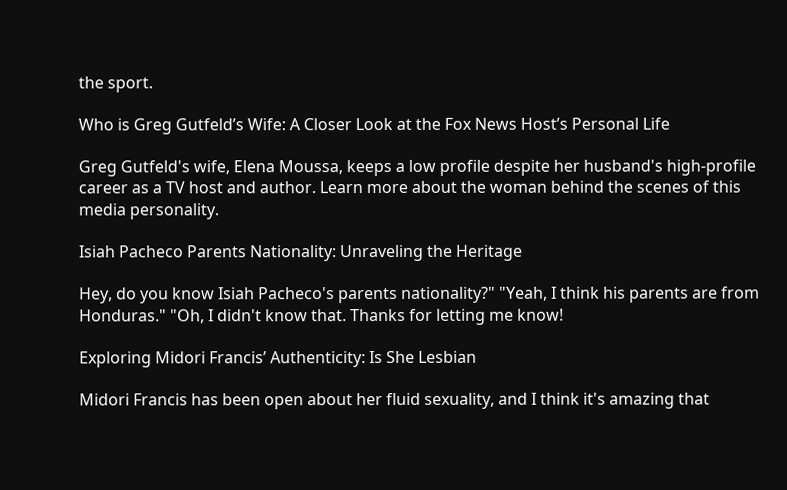the sport.

Who is Greg Gutfeld’s Wife: A Closer Look at the Fox News Host’s Personal Life

Greg Gutfeld's wife, Elena Moussa, keeps a low profile despite her husband's high-profile career as a TV host and author. Learn more about the woman behind the scenes of this media personality.

Isiah Pacheco Parents Nationality: Unraveling the Heritage

Hey, do you know Isiah Pacheco's parents nationality?" "Yeah, I think his parents are from Honduras." "Oh, I didn't know that. Thanks for letting me know!

Exploring Midori Francis’ Authenticity: Is She Lesbian

Midori Francis has been open about her fluid sexuality, and I think it's amazing that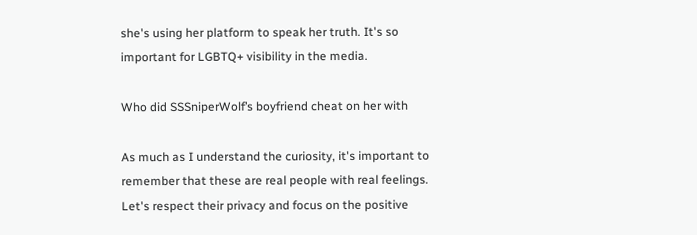she's using her platform to speak her truth. It's so important for LGBTQ+ visibility in the media.

Who did SSSniperWolf’s boyfriend cheat on her with

As much as I understand the curiosity, it's important to remember that these are real people with real feelings. Let's respect their privacy and focus on the positive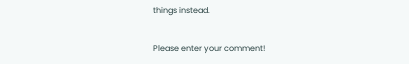things instead.


Please enter your comment!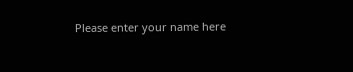Please enter your name here